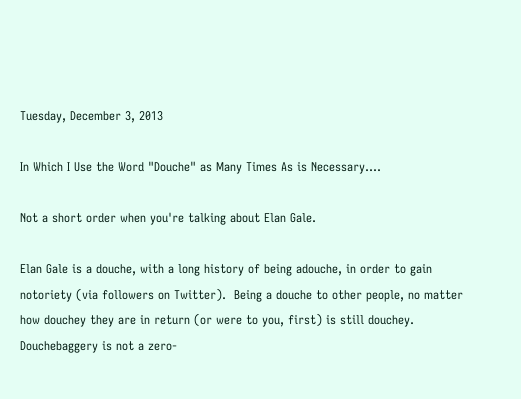Tuesday, December 3, 2013

In Which I Use the Word "Douche" as Many Times As is Necessary....

Not a short order when you're talking about Elan Gale.

Elan Gale is a douche, with a long history of being adouche, in order to gain notoriety (via followers on Twitter).  Being a douche to other people, no matter how douchey they are in return (or were to you, first) is still douchey. Douchebaggery is not a zero-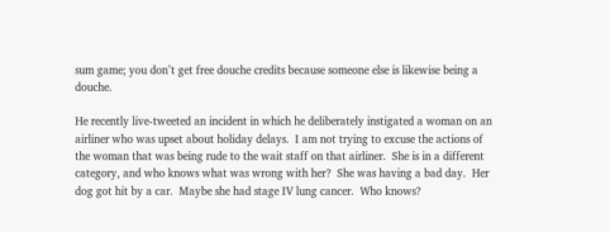sum game; you don’t get free douche credits because someone else is likewise being a douche.

He recently live-tweeted an incident in which he deliberately instigated a woman on an airliner who was upset about holiday delays.  I am not trying to excuse the actions of the woman that was being rude to the wait staff on that airliner.  She is in a different category, and who knows what was wrong with her?  She was having a bad day.  Her dog got hit by a car.  Maybe she had stage IV lung cancer.  Who knows?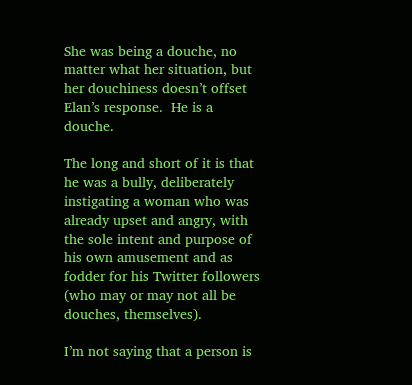She was being a douche, no matter what her situation, but her douchiness doesn’t offset Elan’s response.  He is a douche.

The long and short of it is that he was a bully, deliberately instigating a woman who was already upset and angry, with the sole intent and purpose of his own amusement and as fodder for his Twitter followers (who may or may not all be douches, themselves).

I’m not saying that a person is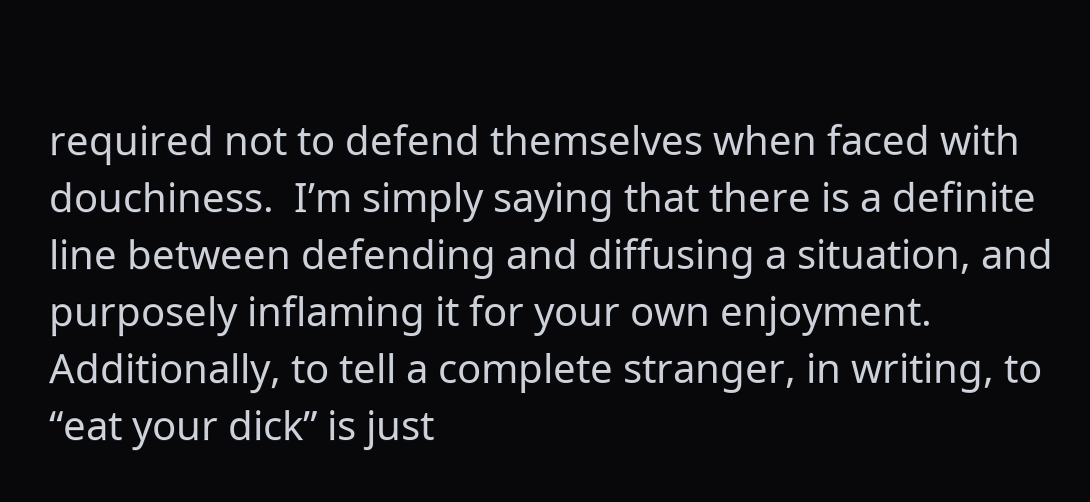required not to defend themselves when faced with douchiness.  I’m simply saying that there is a definite line between defending and diffusing a situation, and purposely inflaming it for your own enjoyment.  Additionally, to tell a complete stranger, in writing, to “eat your dick” is just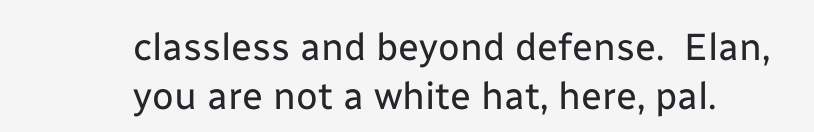classless and beyond defense.  Elan, you are not a white hat, here, pal.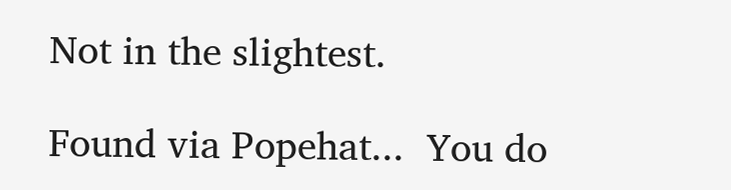Not in the slightest.

Found via Popehat...  You do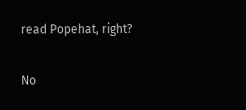read Popehat, right?

No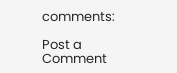comments:

Post a Comment